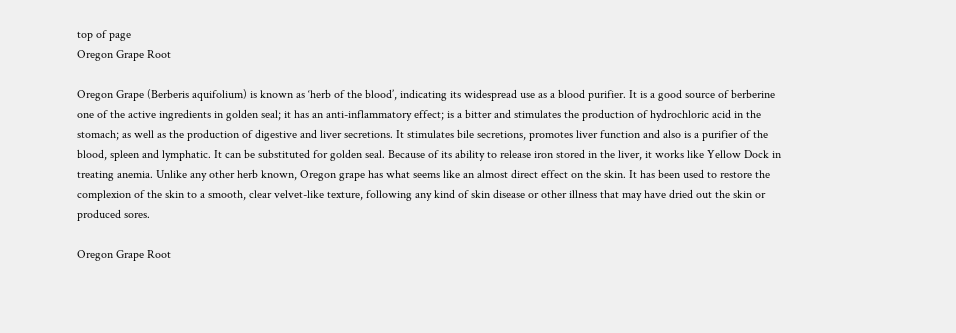top of page
Oregon Grape Root

Oregon Grape (Berberis aquifolium) is known as ‘herb of the blood’, indicating its widespread use as a blood purifier. It is a good source of berberine one of the active ingredients in golden seal; it has an anti-inflammatory effect; is a bitter and stimulates the production of hydrochloric acid in the stomach; as well as the production of digestive and liver secretions. It stimulates bile secretions, promotes liver function and also is a purifier of the blood, spleen and lymphatic. It can be substituted for golden seal. Because of its ability to release iron stored in the liver, it works like Yellow Dock in treating anemia. Unlike any other herb known, Oregon grape has what seems like an almost direct effect on the skin. It has been used to restore the complexion of the skin to a smooth, clear velvet-like texture, following any kind of skin disease or other illness that may have dried out the skin or produced sores.

Oregon Grape Root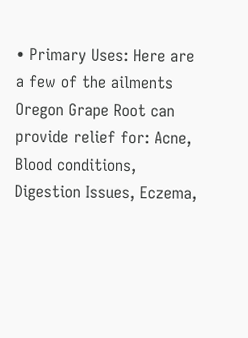• Primary Uses: Here are a few of the ailments Oregon Grape Root can provide relief for: Acne, Blood conditions, Digestion Issues, Eczema,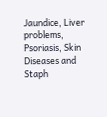Jaundice, Liver problems,  Psoriasis, Skin Diseases and Staph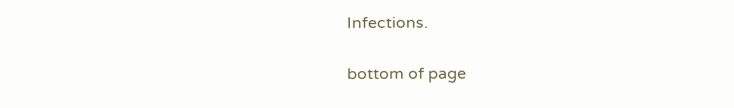Infections.

bottom of page